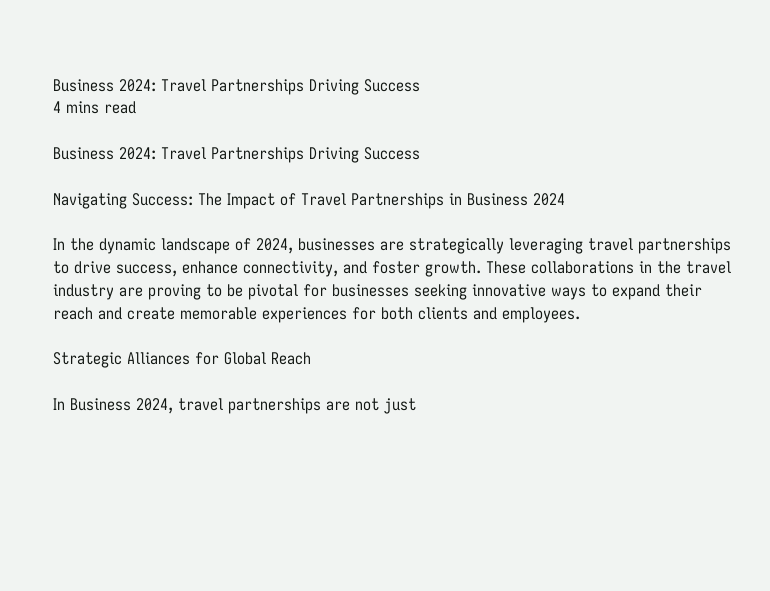Business 2024: Travel Partnerships Driving Success
4 mins read

Business 2024: Travel Partnerships Driving Success

Navigating Success: The Impact of Travel Partnerships in Business 2024

In the dynamic landscape of 2024, businesses are strategically leveraging travel partnerships to drive success, enhance connectivity, and foster growth. These collaborations in the travel industry are proving to be pivotal for businesses seeking innovative ways to expand their reach and create memorable experiences for both clients and employees.

Strategic Alliances for Global Reach

In Business 2024, travel partnerships are not just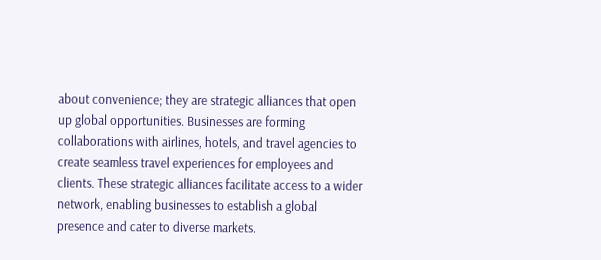about convenience; they are strategic alliances that open up global opportunities. Businesses are forming collaborations with airlines, hotels, and travel agencies to create seamless travel experiences for employees and clients. These strategic alliances facilitate access to a wider network, enabling businesses to establish a global presence and cater to diverse markets.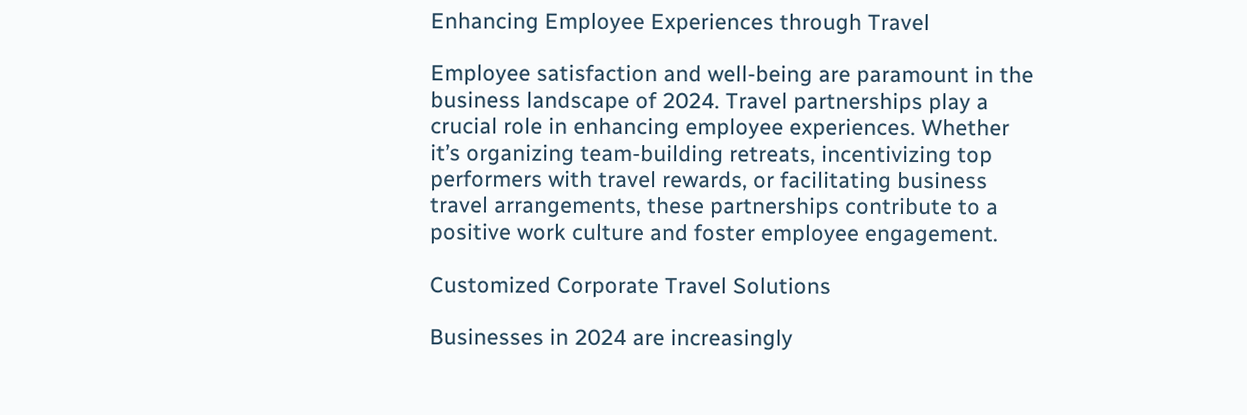Enhancing Employee Experiences through Travel

Employee satisfaction and well-being are paramount in the business landscape of 2024. Travel partnerships play a crucial role in enhancing employee experiences. Whether it’s organizing team-building retreats, incentivizing top performers with travel rewards, or facilitating business travel arrangements, these partnerships contribute to a positive work culture and foster employee engagement.

Customized Corporate Travel Solutions

Businesses in 2024 are increasingly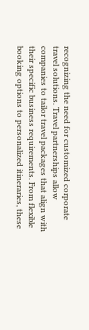recognizing the need for customized corporate travel solutions. Travel partnerships allow companies to tailor travel packages that align with their specific business requirements. From flexible booking options to personalized itineraries, these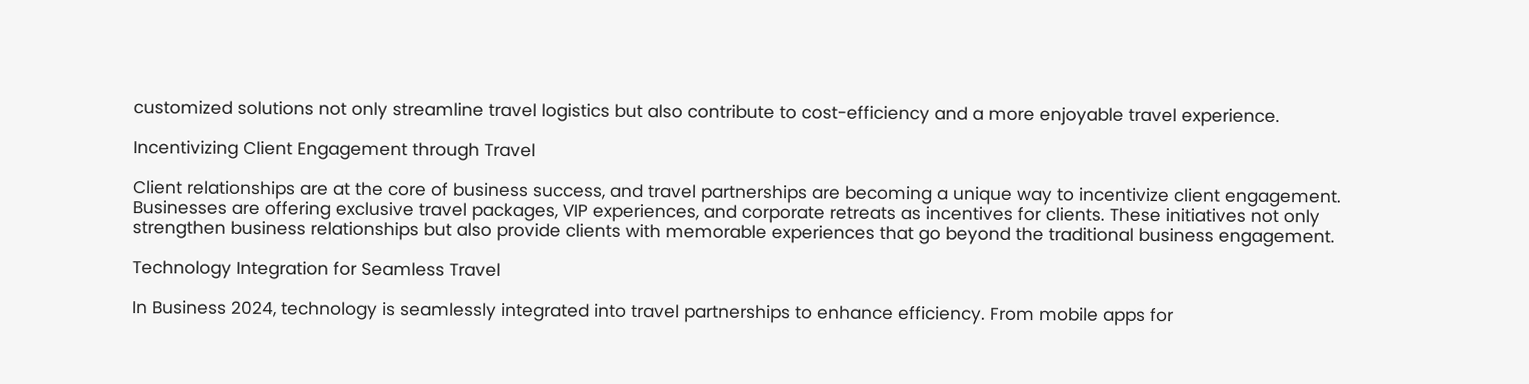customized solutions not only streamline travel logistics but also contribute to cost-efficiency and a more enjoyable travel experience.

Incentivizing Client Engagement through Travel

Client relationships are at the core of business success, and travel partnerships are becoming a unique way to incentivize client engagement. Businesses are offering exclusive travel packages, VIP experiences, and corporate retreats as incentives for clients. These initiatives not only strengthen business relationships but also provide clients with memorable experiences that go beyond the traditional business engagement.

Technology Integration for Seamless Travel

In Business 2024, technology is seamlessly integrated into travel partnerships to enhance efficiency. From mobile apps for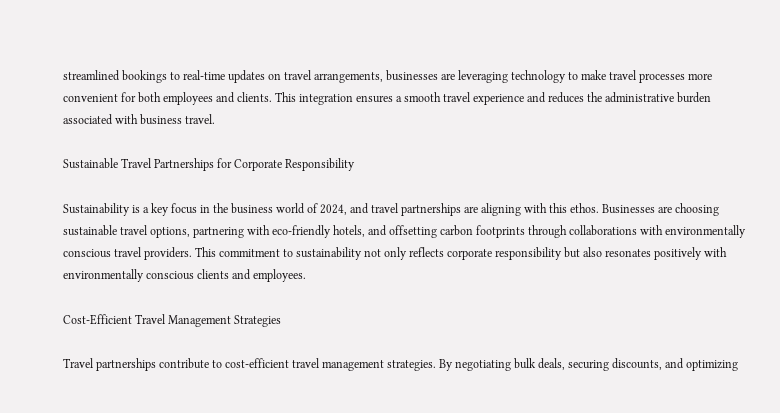streamlined bookings to real-time updates on travel arrangements, businesses are leveraging technology to make travel processes more convenient for both employees and clients. This integration ensures a smooth travel experience and reduces the administrative burden associated with business travel.

Sustainable Travel Partnerships for Corporate Responsibility

Sustainability is a key focus in the business world of 2024, and travel partnerships are aligning with this ethos. Businesses are choosing sustainable travel options, partnering with eco-friendly hotels, and offsetting carbon footprints through collaborations with environmentally conscious travel providers. This commitment to sustainability not only reflects corporate responsibility but also resonates positively with environmentally conscious clients and employees.

Cost-Efficient Travel Management Strategies

Travel partnerships contribute to cost-efficient travel management strategies. By negotiating bulk deals, securing discounts, and optimizing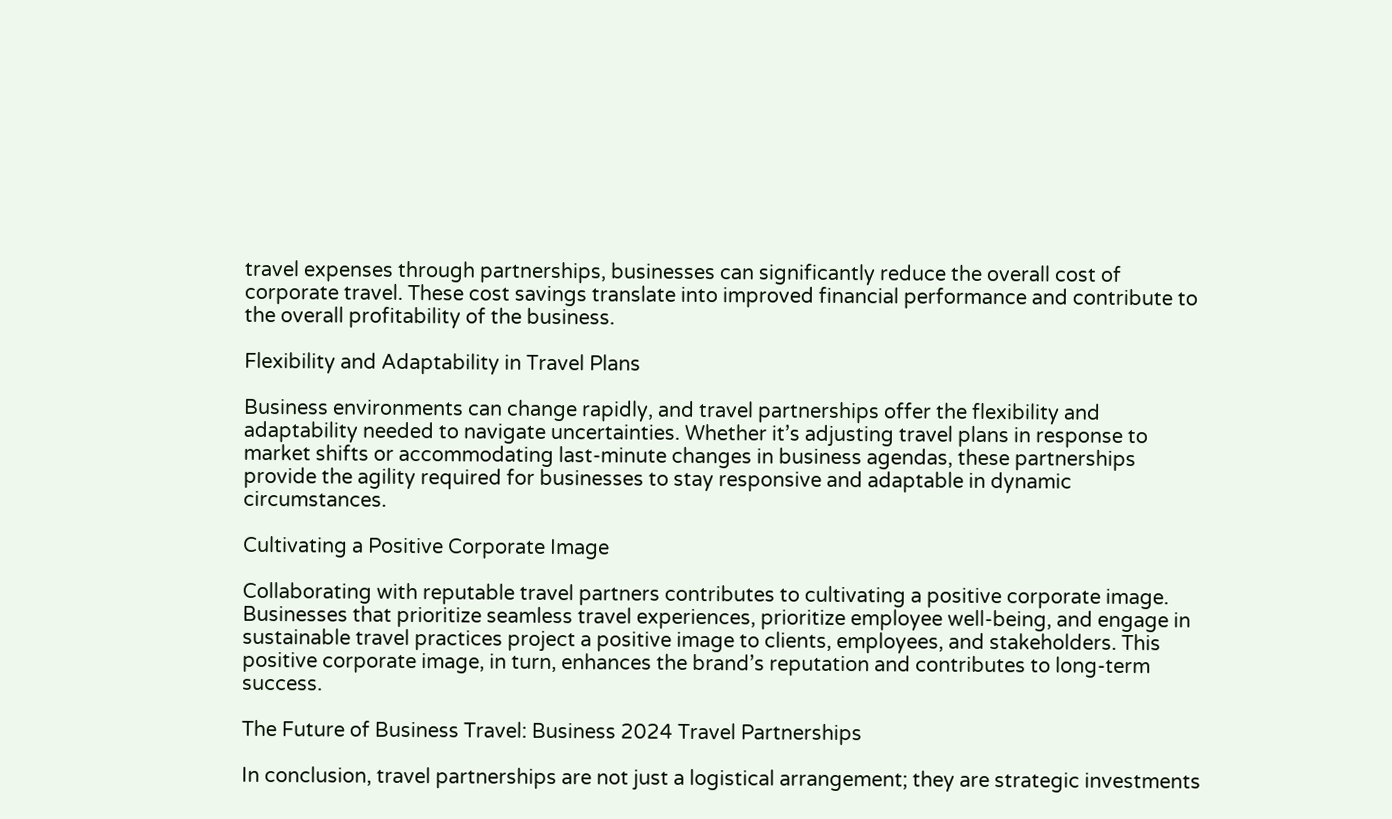travel expenses through partnerships, businesses can significantly reduce the overall cost of corporate travel. These cost savings translate into improved financial performance and contribute to the overall profitability of the business.

Flexibility and Adaptability in Travel Plans

Business environments can change rapidly, and travel partnerships offer the flexibility and adaptability needed to navigate uncertainties. Whether it’s adjusting travel plans in response to market shifts or accommodating last-minute changes in business agendas, these partnerships provide the agility required for businesses to stay responsive and adaptable in dynamic circumstances.

Cultivating a Positive Corporate Image

Collaborating with reputable travel partners contributes to cultivating a positive corporate image. Businesses that prioritize seamless travel experiences, prioritize employee well-being, and engage in sustainable travel practices project a positive image to clients, employees, and stakeholders. This positive corporate image, in turn, enhances the brand’s reputation and contributes to long-term success.

The Future of Business Travel: Business 2024 Travel Partnerships

In conclusion, travel partnerships are not just a logistical arrangement; they are strategic investments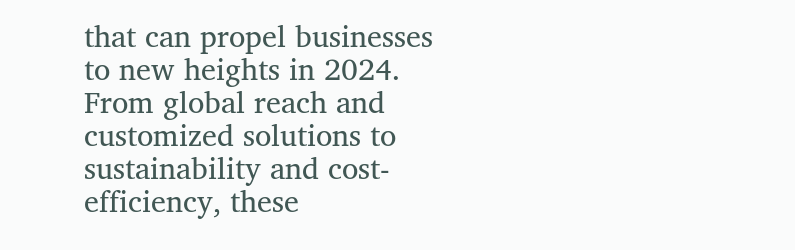that can propel businesses to new heights in 2024. From global reach and customized solutions to sustainability and cost-efficiency, these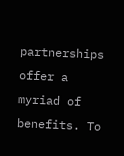partnerships offer a myriad of benefits. To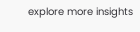explore more insights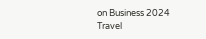on Business 2024 Travel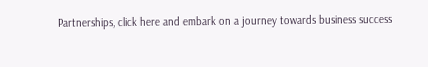Partnerships, click here and embark on a journey towards business success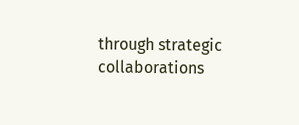through strategic collaborations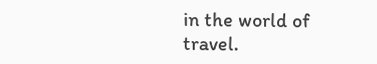in the world of travel.